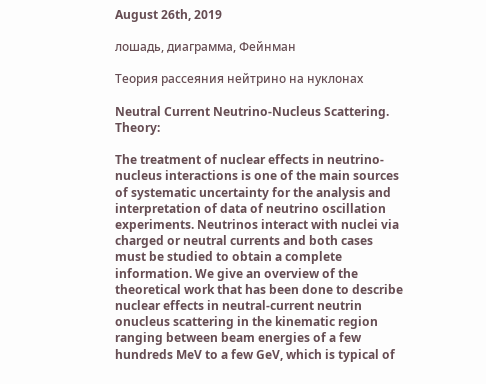August 26th, 2019

лошадь, диаграмма, Фейнман

Теория рассеяния нейтрино на нуклонах

Neutral Current Neutrino-Nucleus Scattering. Theory:

The treatment of nuclear effects in neutrino-nucleus interactions is one of the main sources of systematic uncertainty for the analysis and interpretation of data of neutrino oscillation experiments. Neutrinos interact with nuclei via charged or neutral currents and both cases must be studied to obtain a complete information. We give an overview of the theoretical work that has been done to describe nuclear effects in neutral-current neutrin onucleus scattering in the kinematic region ranging between beam energies of a few hundreds MeV to a few GeV, which is typical of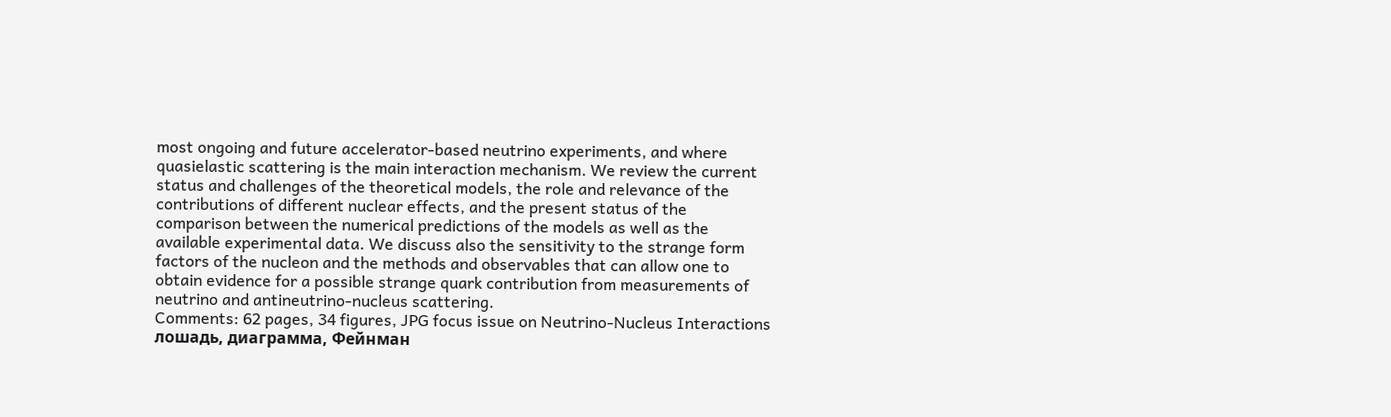most ongoing and future accelerator-based neutrino experiments, and where quasielastic scattering is the main interaction mechanism. We review the current status and challenges of the theoretical models, the role and relevance of the contributions of different nuclear effects, and the present status of the comparison between the numerical predictions of the models as well as the available experimental data. We discuss also the sensitivity to the strange form factors of the nucleon and the methods and observables that can allow one to obtain evidence for a possible strange quark contribution from measurements of neutrino and antineutrino-nucleus scattering.
Comments: 62 pages, 34 figures, JPG focus issue on Neutrino-Nucleus Interactions
лошадь, диаграмма, Фейнман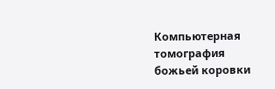Компьютерная томография божьей коровки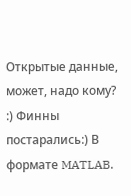Открытые данные, может, надо кому? :) Финны постарались:) В формате MATLAB.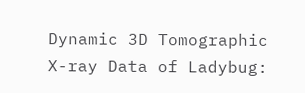Dynamic 3D Tomographic X-ray Data of Ladybug: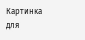Картинка для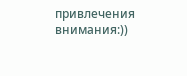привлечения внимания:))